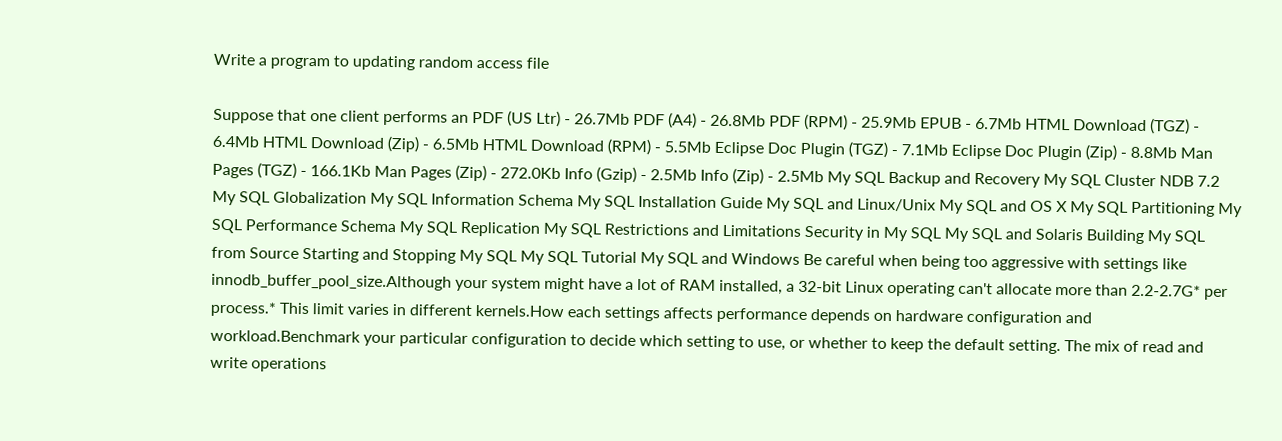Write a program to updating random access file

Suppose that one client performs an PDF (US Ltr) - 26.7Mb PDF (A4) - 26.8Mb PDF (RPM) - 25.9Mb EPUB - 6.7Mb HTML Download (TGZ) - 6.4Mb HTML Download (Zip) - 6.5Mb HTML Download (RPM) - 5.5Mb Eclipse Doc Plugin (TGZ) - 7.1Mb Eclipse Doc Plugin (Zip) - 8.8Mb Man Pages (TGZ) - 166.1Kb Man Pages (Zip) - 272.0Kb Info (Gzip) - 2.5Mb Info (Zip) - 2.5Mb My SQL Backup and Recovery My SQL Cluster NDB 7.2 My SQL Globalization My SQL Information Schema My SQL Installation Guide My SQL and Linux/Unix My SQL and OS X My SQL Partitioning My SQL Performance Schema My SQL Replication My SQL Restrictions and Limitations Security in My SQL My SQL and Solaris Building My SQL from Source Starting and Stopping My SQL My SQL Tutorial My SQL and Windows Be careful when being too aggressive with settings like innodb_buffer_pool_size.Although your system might have a lot of RAM installed, a 32-bit Linux operating can't allocate more than 2.2-2.7G* per process.* This limit varies in different kernels.How each settings affects performance depends on hardware configuration and workload.Benchmark your particular configuration to decide which setting to use, or whether to keep the default setting. The mix of read and write operations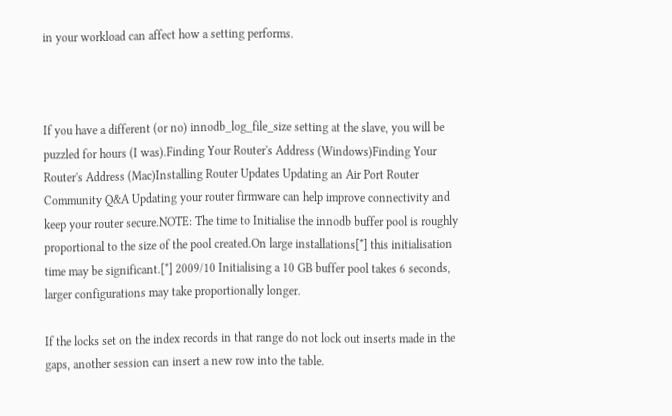in your workload can affect how a setting performs.



If you have a different (or no) innodb_log_file_size setting at the slave, you will be puzzled for hours (I was).Finding Your Router's Address (Windows)Finding Your Router's Address (Mac)Installing Router Updates Updating an Air Port Router Community Q&A Updating your router firmware can help improve connectivity and keep your router secure.NOTE: The time to Initialise the innodb buffer pool is roughly proportional to the size of the pool created.On large installations[*] this initialisation time may be significant.[*] 2009/10 Initialising a 10 GB buffer pool takes 6 seconds, larger configurations may take proportionally longer.

If the locks set on the index records in that range do not lock out inserts made in the gaps, another session can insert a new row into the table.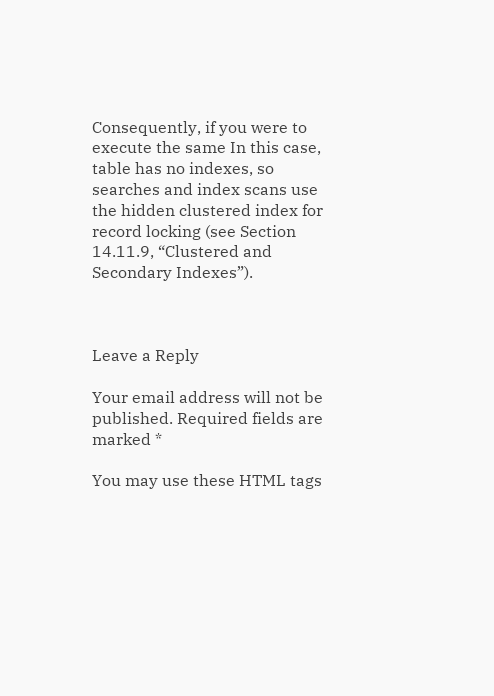Consequently, if you were to execute the same In this case, table has no indexes, so searches and index scans use the hidden clustered index for record locking (see Section 14.11.9, “Clustered and Secondary Indexes”).



Leave a Reply

Your email address will not be published. Required fields are marked *

You may use these HTML tags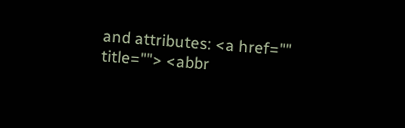and attributes: <a href="" title=""> <abbr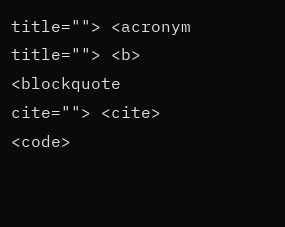title=""> <acronym title=""> <b> <blockquote cite=""> <cite> <code>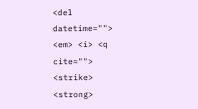<del datetime=""> <em> <i> <q cite=""> <strike> <strong>